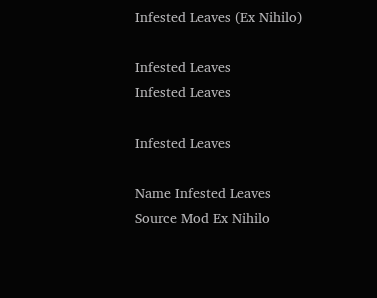Infested Leaves (Ex Nihilo)

Infested Leaves
Infested Leaves

Infested Leaves

Name Infested Leaves
Source Mod Ex Nihilo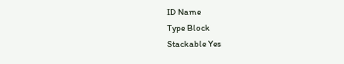ID Name
Type Block
Stackable Yes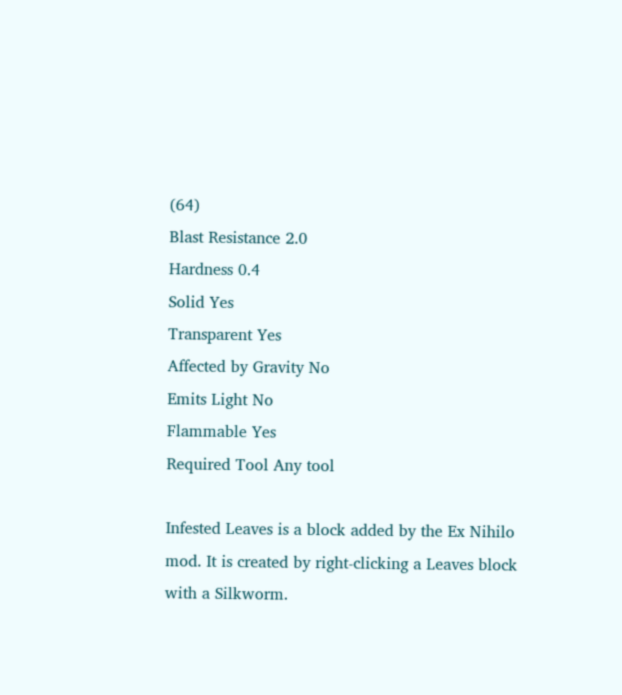(64)
Blast Resistance 2.0
Hardness 0.4
Solid Yes
Transparent Yes
Affected by Gravity No
Emits Light No
Flammable Yes
Required Tool Any tool

Infested Leaves is a block added by the Ex Nihilo mod. It is created by right-clicking a Leaves block with a Silkworm.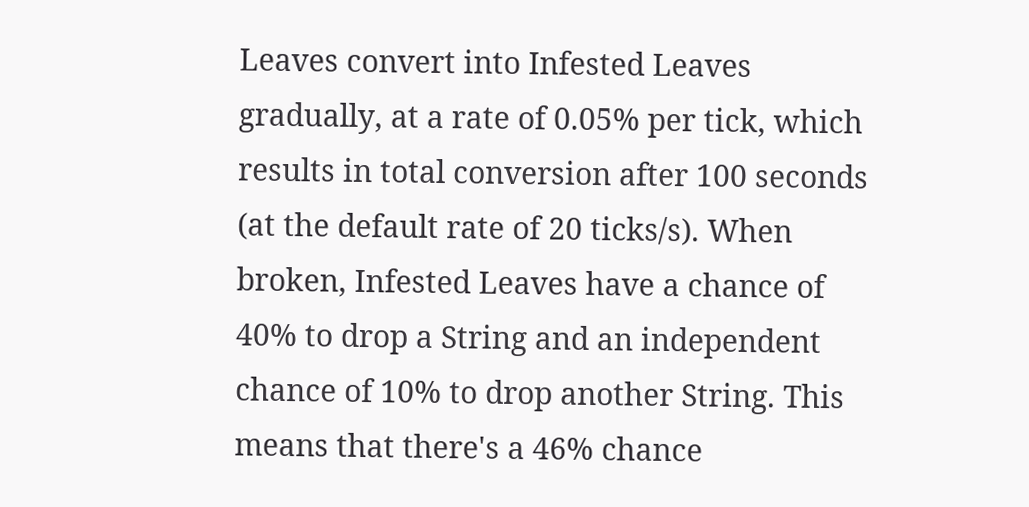Leaves convert into Infested Leaves gradually, at a rate of 0.05% per tick, which results in total conversion after 100 seconds (at the default rate of 20 ticks/s). When broken, Infested Leaves have a chance of 40% to drop a String and an independent chance of 10% to drop another String. This means that there's a 46% chance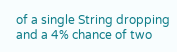of a single String dropping and a 4% chance of two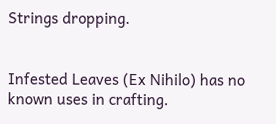Strings dropping.


Infested Leaves (Ex Nihilo) has no known uses in crafting.